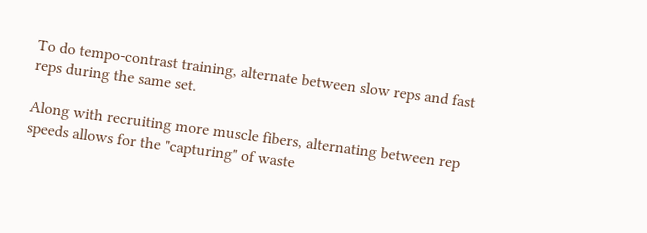To do tempo-contrast training, alternate between slow reps and fast reps during the same set.

Along with recruiting more muscle fibers, alternating between rep speeds allows for the "capturing" of waste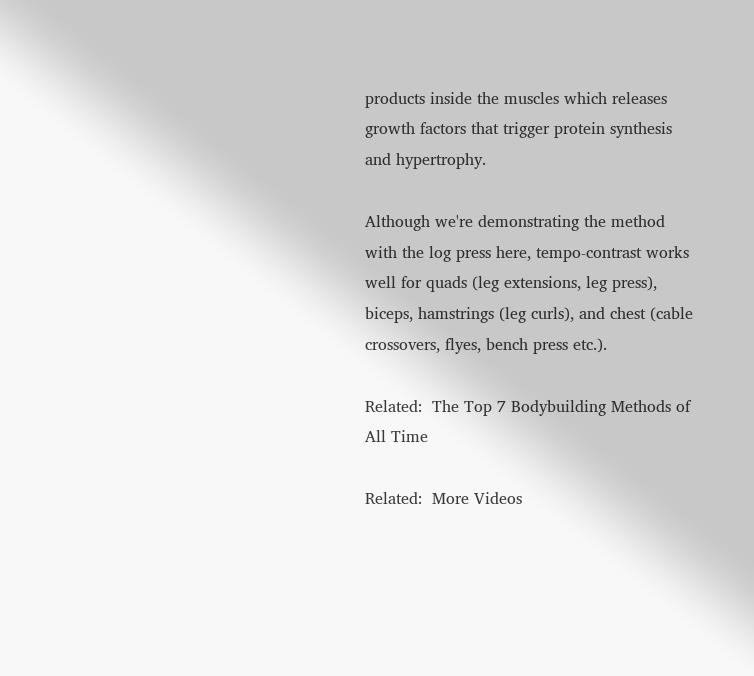products inside the muscles which releases growth factors that trigger protein synthesis and hypertrophy.

Although we're demonstrating the method with the log press here, tempo-contrast works well for quads (leg extensions, leg press), biceps, hamstrings (leg curls), and chest (cable crossovers, flyes, bench press etc.).

Related:  The Top 7 Bodybuilding Methods of All Time

Related:  More Videos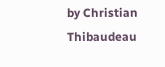by Christian Thibaudeau